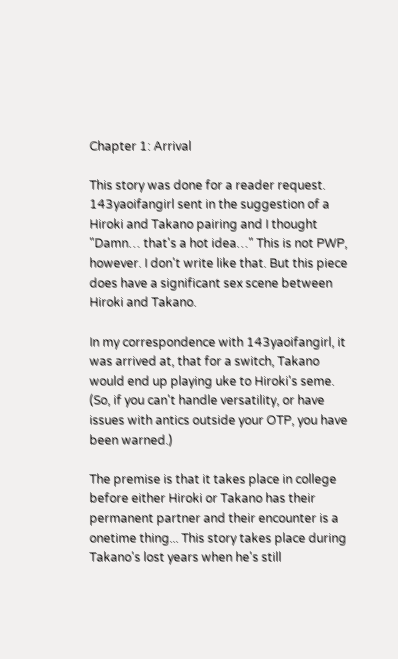Chapter 1: Arrival

This story was done for a reader request. 143yaoifangirl sent in the suggestion of a Hiroki and Takano pairing and I thought "Damn… that's a hot idea…" This is not PWP, however. I don't write like that. But this piece does have a significant sex scene between Hiroki and Takano.

In my correspondence with 143yaoifangirl, it was arrived at, that for a switch, Takano would end up playing uke to Hiroki's seme. (So, if you can't handle versatility, or have issues with antics outside your OTP, you have been warned.)

The premise is that it takes place in college before either Hiroki or Takano has their permanent partner and their encounter is a onetime thing... This story takes place during Takano's lost years when he's still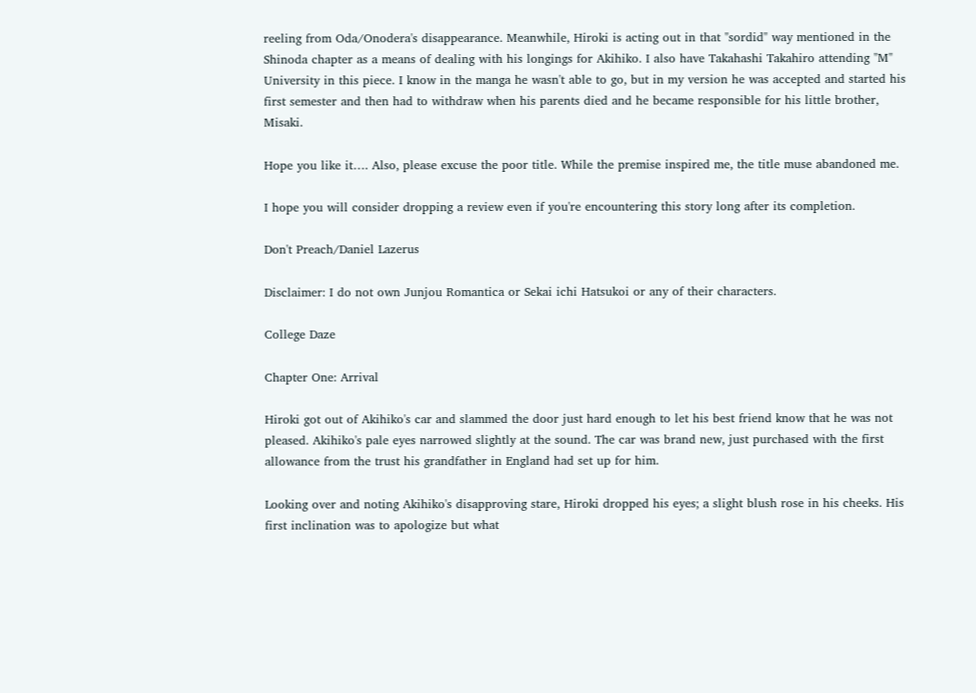reeling from Oda/Onodera's disappearance. Meanwhile, Hiroki is acting out in that "sordid" way mentioned in the Shinoda chapter as a means of dealing with his longings for Akihiko. I also have Takahashi Takahiro attending "M" University in this piece. I know in the manga he wasn't able to go, but in my version he was accepted and started his first semester and then had to withdraw when his parents died and he became responsible for his little brother, Misaki.

Hope you like it…. Also, please excuse the poor title. While the premise inspired me, the title muse abandoned me.

I hope you will consider dropping a review even if you're encountering this story long after its completion.

Don't Preach/Daniel Lazerus

Disclaimer: I do not own Junjou Romantica or Sekai ichi Hatsukoi or any of their characters.

College Daze

Chapter One: Arrival

Hiroki got out of Akihiko's car and slammed the door just hard enough to let his best friend know that he was not pleased. Akihiko's pale eyes narrowed slightly at the sound. The car was brand new, just purchased with the first allowance from the trust his grandfather in England had set up for him.

Looking over and noting Akihiko's disapproving stare, Hiroki dropped his eyes; a slight blush rose in his cheeks. His first inclination was to apologize but what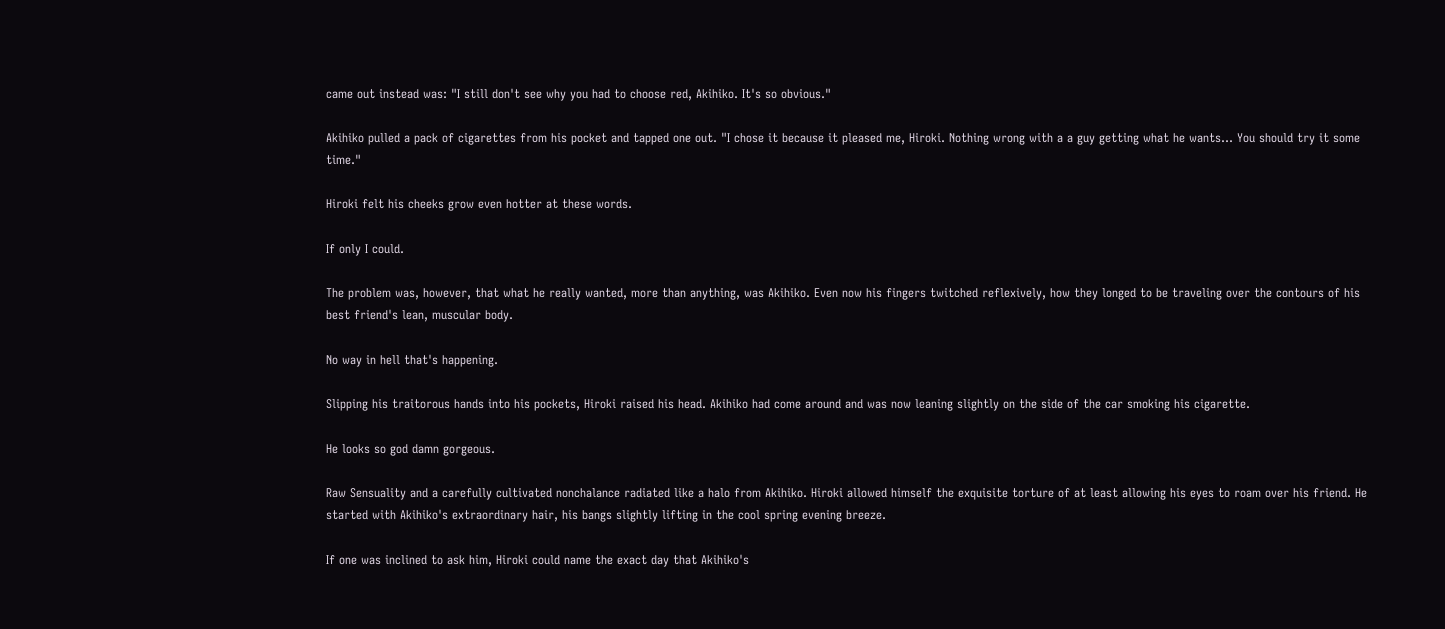came out instead was: "I still don't see why you had to choose red, Akihiko. It's so obvious."

Akihiko pulled a pack of cigarettes from his pocket and tapped one out. "I chose it because it pleased me, Hiroki. Nothing wrong with a a guy getting what he wants… You should try it some time."

Hiroki felt his cheeks grow even hotter at these words.

If only I could.

The problem was, however, that what he really wanted, more than anything, was Akihiko. Even now his fingers twitched reflexively, how they longed to be traveling over the contours of his best friend's lean, muscular body.

No way in hell that's happening.

Slipping his traitorous hands into his pockets, Hiroki raised his head. Akihiko had come around and was now leaning slightly on the side of the car smoking his cigarette.

He looks so god damn gorgeous.

Raw Sensuality and a carefully cultivated nonchalance radiated like a halo from Akihiko. Hiroki allowed himself the exquisite torture of at least allowing his eyes to roam over his friend. He started with Akihiko's extraordinary hair, his bangs slightly lifting in the cool spring evening breeze.

If one was inclined to ask him, Hiroki could name the exact day that Akihiko's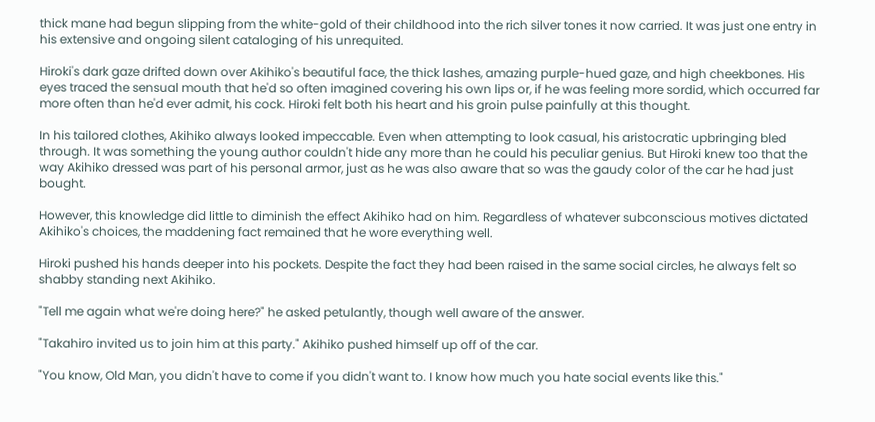thick mane had begun slipping from the white-gold of their childhood into the rich silver tones it now carried. It was just one entry in his extensive and ongoing silent cataloging of his unrequited.

Hiroki's dark gaze drifted down over Akihiko's beautiful face, the thick lashes, amazing purple-hued gaze, and high cheekbones. His eyes traced the sensual mouth that he'd so often imagined covering his own lips or, if he was feeling more sordid, which occurred far more often than he'd ever admit, his cock. Hiroki felt both his heart and his groin pulse painfully at this thought.

In his tailored clothes, Akihiko always looked impeccable. Even when attempting to look casual, his aristocratic upbringing bled through. It was something the young author couldn't hide any more than he could his peculiar genius. But Hiroki knew too that the way Akihiko dressed was part of his personal armor, just as he was also aware that so was the gaudy color of the car he had just bought.

However, this knowledge did little to diminish the effect Akihiko had on him. Regardless of whatever subconscious motives dictated Akihiko's choices, the maddening fact remained that he wore everything well.

Hiroki pushed his hands deeper into his pockets. Despite the fact they had been raised in the same social circles, he always felt so shabby standing next Akihiko.

"Tell me again what we're doing here?" he asked petulantly, though well aware of the answer.

"Takahiro invited us to join him at this party." Akihiko pushed himself up off of the car.

"You know, Old Man, you didn't have to come if you didn't want to. I know how much you hate social events like this."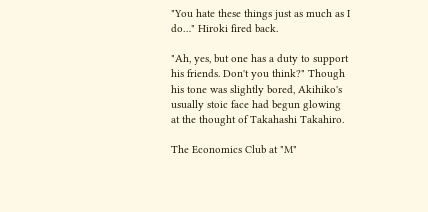"You hate these things just as much as I do…" Hiroki fired back.

"Ah, yes, but one has a duty to support his friends. Don't you think?" Though his tone was slightly bored, Akihiko's usually stoic face had begun glowing at the thought of Takahashi Takahiro.

The Economics Club at "M"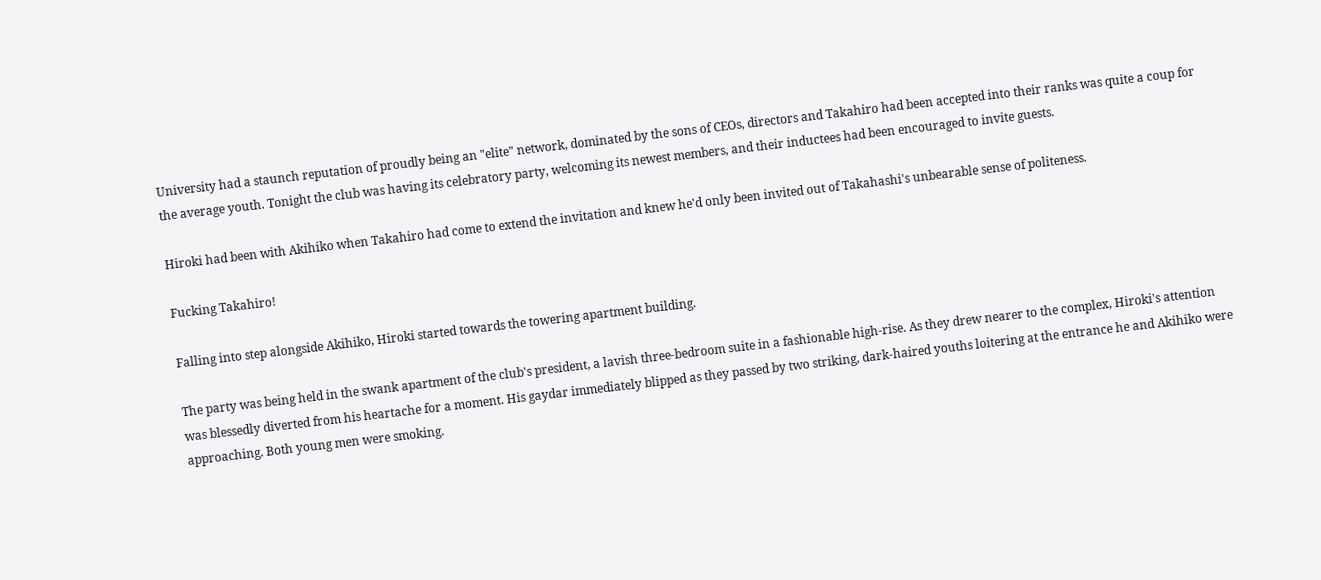University had a staunch reputation of proudly being an "elite" network, dominated by the sons of CEOs, directors and Takahiro had been accepted into their ranks was quite a coup for the average youth. Tonight the club was having its celebratory party, welcoming its newest members, and their inductees had been encouraged to invite guests.

Hiroki had been with Akihiko when Takahiro had come to extend the invitation and knew he'd only been invited out of Takahashi's unbearable sense of politeness.

Fucking Takahiro!

Falling into step alongside Akihiko, Hiroki started towards the towering apartment building.

The party was being held in the swank apartment of the club's president, a lavish three-bedroom suite in a fashionable high-rise. As they drew nearer to the complex, Hiroki's attention was blessedly diverted from his heartache for a moment. His gaydar immediately blipped as they passed by two striking, dark-haired youths loitering at the entrance he and Akihiko were approaching. Both young men were smoking.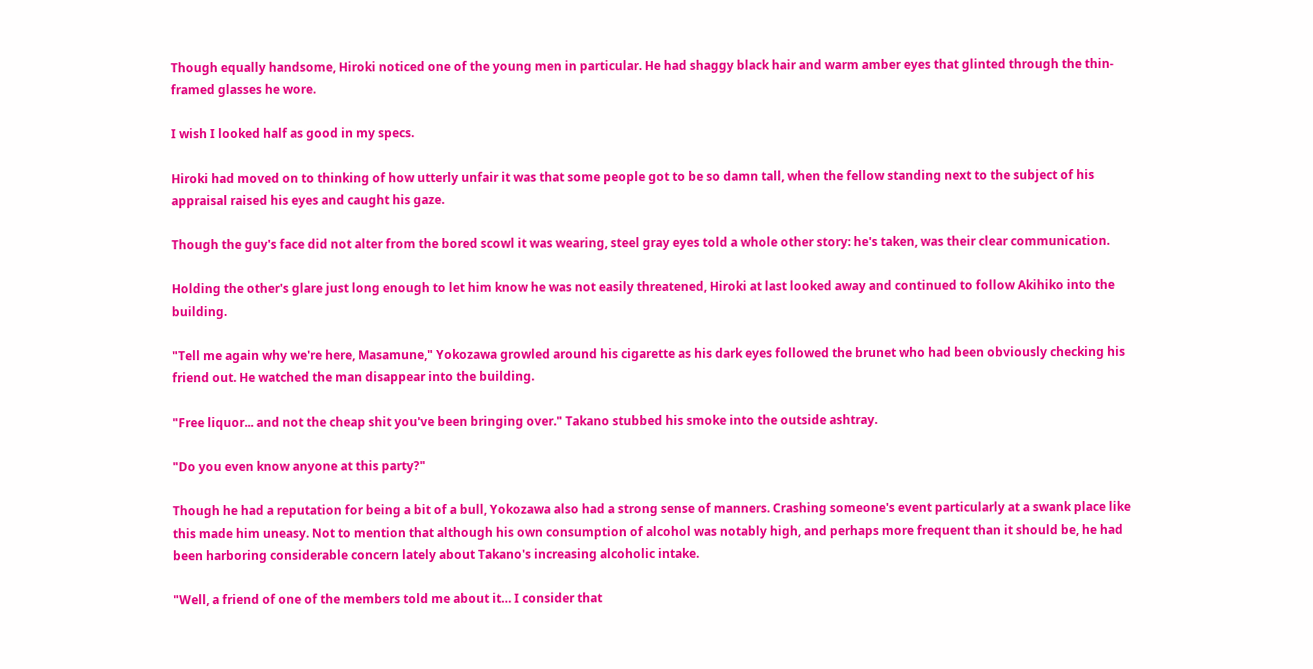Though equally handsome, Hiroki noticed one of the young men in particular. He had shaggy black hair and warm amber eyes that glinted through the thin-framed glasses he wore.

I wish I looked half as good in my specs.

Hiroki had moved on to thinking of how utterly unfair it was that some people got to be so damn tall, when the fellow standing next to the subject of his appraisal raised his eyes and caught his gaze.

Though the guy's face did not alter from the bored scowl it was wearing, steel gray eyes told a whole other story: he's taken, was their clear communication.

Holding the other's glare just long enough to let him know he was not easily threatened, Hiroki at last looked away and continued to follow Akihiko into the building.

"Tell me again why we're here, Masamune," Yokozawa growled around his cigarette as his dark eyes followed the brunet who had been obviously checking his friend out. He watched the man disappear into the building.

"Free liquor... and not the cheap shit you've been bringing over." Takano stubbed his smoke into the outside ashtray.

"Do you even know anyone at this party?"

Though he had a reputation for being a bit of a bull, Yokozawa also had a strong sense of manners. Crashing someone's event particularly at a swank place like this made him uneasy. Not to mention that although his own consumption of alcohol was notably high, and perhaps more frequent than it should be, he had been harboring considerable concern lately about Takano's increasing alcoholic intake.

"Well, a friend of one of the members told me about it… I consider that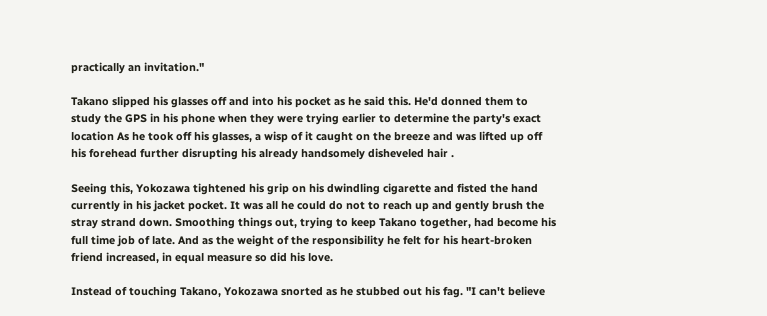practically an invitation."

Takano slipped his glasses off and into his pocket as he said this. He'd donned them to study the GPS in his phone when they were trying earlier to determine the party's exact location As he took off his glasses, a wisp of it caught on the breeze and was lifted up off his forehead further disrupting his already handsomely disheveled hair .

Seeing this, Yokozawa tightened his grip on his dwindling cigarette and fisted the hand currently in his jacket pocket. It was all he could do not to reach up and gently brush the stray strand down. Smoothing things out, trying to keep Takano together, had become his full time job of late. And as the weight of the responsibility he felt for his heart-broken friend increased, in equal measure so did his love.

Instead of touching Takano, Yokozawa snorted as he stubbed out his fag. "I can't believe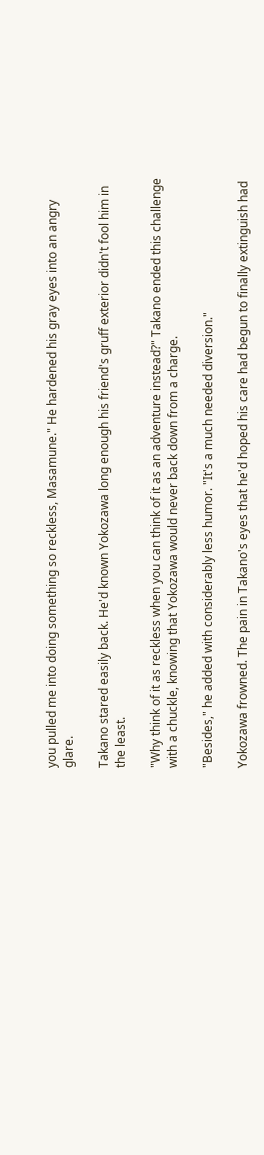you pulled me into doing something so reckless, Masamune." He hardened his gray eyes into an angry glare.

Takano stared easily back. He'd known Yokozawa long enough his friend's gruff exterior didn't fool him in the least.

"Why think of it as reckless when you can think of it as an adventure instead?" Takano ended this challenge with a chuckle, knowing that Yokozawa would never back down from a charge.

"Besides," he added with considerably less humor. "It's a much needed diversion."

Yokozawa frowned. The pain in Takano's eyes that he'd hoped his care had begun to finally extinguish had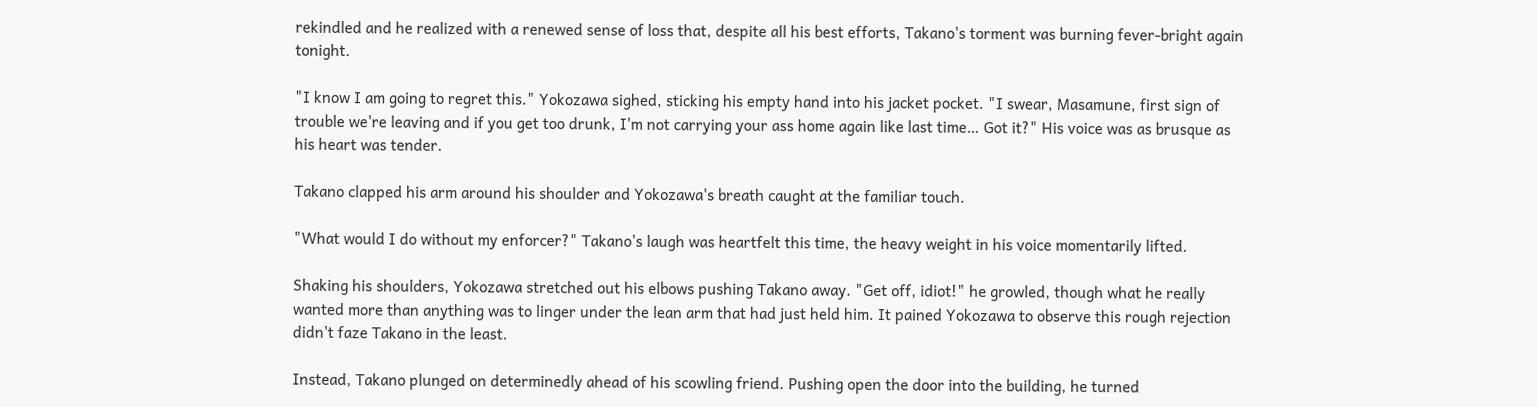rekindled and he realized with a renewed sense of loss that, despite all his best efforts, Takano's torment was burning fever-bright again tonight.

"I know I am going to regret this." Yokozawa sighed, sticking his empty hand into his jacket pocket. "I swear, Masamune, first sign of trouble we're leaving and if you get too drunk, I'm not carrying your ass home again like last time… Got it?" His voice was as brusque as his heart was tender.

Takano clapped his arm around his shoulder and Yokozawa's breath caught at the familiar touch.

"What would I do without my enforcer?" Takano's laugh was heartfelt this time, the heavy weight in his voice momentarily lifted.

Shaking his shoulders, Yokozawa stretched out his elbows pushing Takano away. "Get off, idiot!" he growled, though what he really wanted more than anything was to linger under the lean arm that had just held him. It pained Yokozawa to observe this rough rejection didn't faze Takano in the least.

Instead, Takano plunged on determinedly ahead of his scowling friend. Pushing open the door into the building, he turned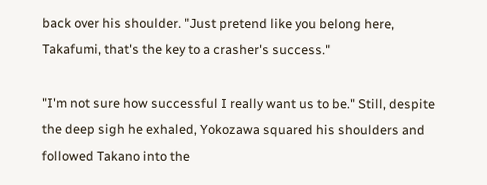back over his shoulder. "Just pretend like you belong here, Takafumi, that's the key to a crasher's success."

"I'm not sure how successful I really want us to be." Still, despite the deep sigh he exhaled, Yokozawa squared his shoulders and followed Takano into the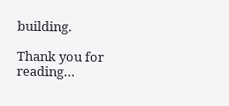building.

Thank you for reading…